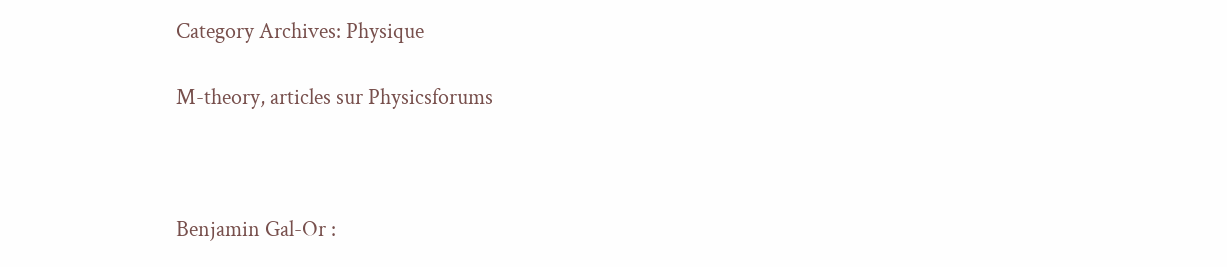Category Archives: Physique

M-theory, articles sur Physicsforums



Benjamin Gal-Or :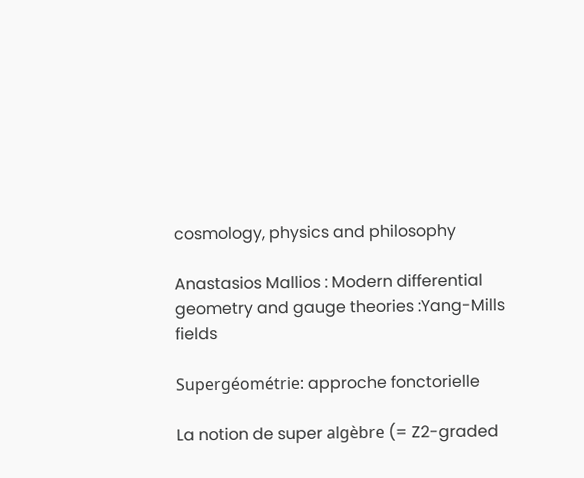cosmology, physics and philosophy

Anastasios Mallios : Modern differential geometry and gauge theories :Yang-Mills fields

Supergéométrie: approche fonctorielle

La notion de super algèbre (= Z2-graded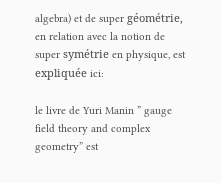algebra) et de super géométrie, en relation avec la notion de super symétrie en physique, est expliquée ici:

le livre de Yuri Manin ” gauge field theory and complex geometry” est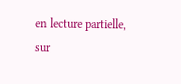en lecture partielle, sur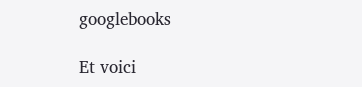googlebooks

Et voici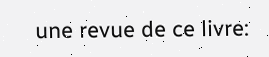une revue de ce livre: